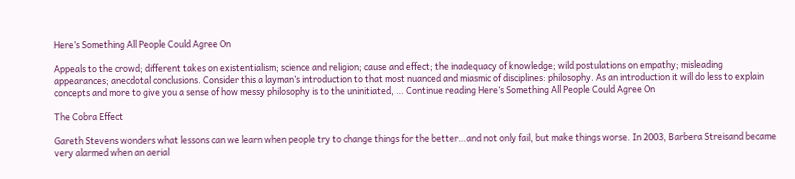Here’s Something All People Could Agree On

Appeals to the crowd; different takes on existentialism; science and religion; cause and effect; the inadequacy of knowledge; wild postulations on empathy; misleading appearances; anecdotal conclusions. Consider this a layman’s introduction to that most nuanced and miasmic of disciplines: philosophy. As an introduction it will do less to explain concepts and more to give you a sense of how messy philosophy is to the uninitiated, … Continue reading Here’s Something All People Could Agree On

The Cobra Effect

Gareth Stevens wonders what lessons can we learn when people try to change things for the better…and not only fail, but make things worse. In 2003, Barbera Streisand became very alarmed when an aerial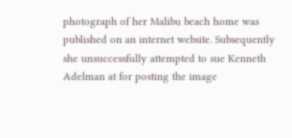photograph of her Malibu beach home was published on an internet website. Subsequently she unsuccessfully attempted to sue Kenneth Adelman at for posting the image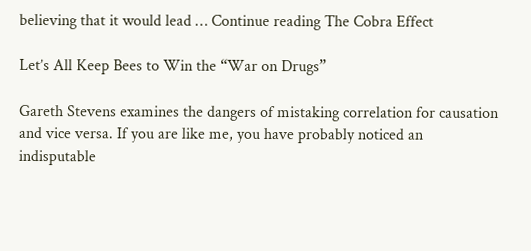believing that it would lead … Continue reading The Cobra Effect

Let’s All Keep Bees to Win the “War on Drugs”

Gareth Stevens examines the dangers of mistaking correlation for causation and vice versa. If you are like me, you have probably noticed an indisputable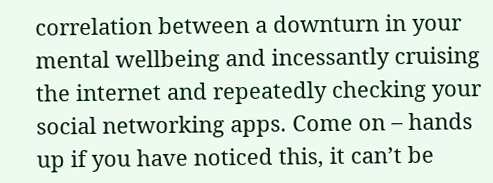correlation between a downturn in your mental wellbeing and incessantly cruising the internet and repeatedly checking your social networking apps. Come on – hands up if you have noticed this, it can’t be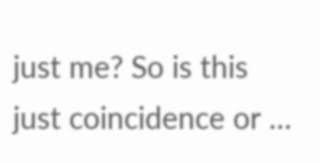just me? So is this just coincidence or …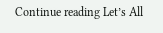Continue reading Let’s All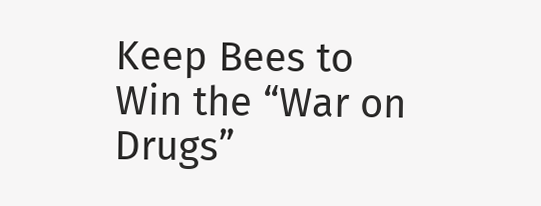Keep Bees to Win the “War on Drugs”